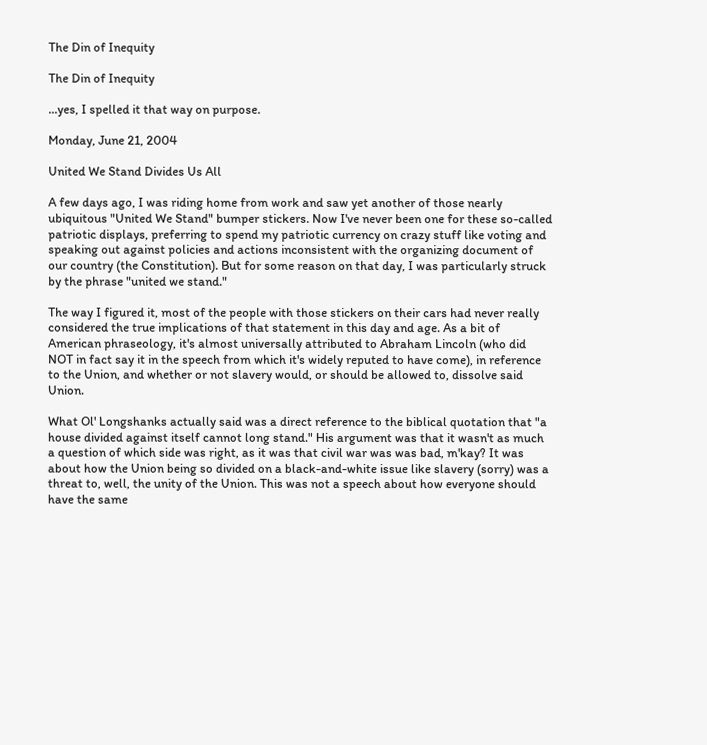The Din of Inequity

The Din of Inequity

...yes, I spelled it that way on purpose.

Monday, June 21, 2004

United We Stand Divides Us All

A few days ago, I was riding home from work and saw yet another of those nearly ubiquitous "United We Stand" bumper stickers. Now I've never been one for these so-called patriotic displays, preferring to spend my patriotic currency on crazy stuff like voting and speaking out against policies and actions inconsistent with the organizing document of our country (the Constitution). But for some reason on that day, I was particularly struck by the phrase "united we stand."

The way I figured it, most of the people with those stickers on their cars had never really considered the true implications of that statement in this day and age. As a bit of American phraseology, it's almost universally attributed to Abraham Lincoln (who did NOT in fact say it in the speech from which it's widely reputed to have come), in reference to the Union, and whether or not slavery would, or should be allowed to, dissolve said Union.

What Ol' Longshanks actually said was a direct reference to the biblical quotation that "a house divided against itself cannot long stand." His argument was that it wasn't as much a question of which side was right, as it was that civil war was was bad, m'kay? It was about how the Union being so divided on a black-and-white issue like slavery (sorry) was a threat to, well, the unity of the Union. This was not a speech about how everyone should have the same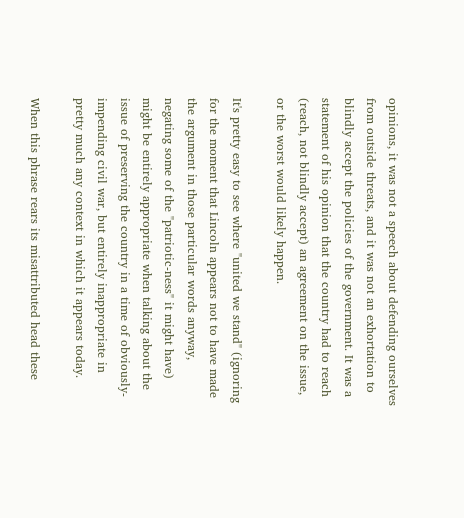opinions, it was not a speech about defending ourselves from outside threats, and it was not an exhortation to blindly accept the policies of the government. It was a statement of his opinion that the country had to reach (reach, not blindly accept) an agreement on the issue, or the worst would likely happen.

It's pretty easy to see where "united we stand" (ignoring for the moment that Lincoln appears not to have made the argument in those particular words anyway, negating some of the "patriotic-ness" it might have) might be entirely appropriate when talking about the issue of preserving the country in a time of obviously-impending civil war, but entirely inappropriate in pretty much any context in which it appears today.

When this phrase rears its misattributed head these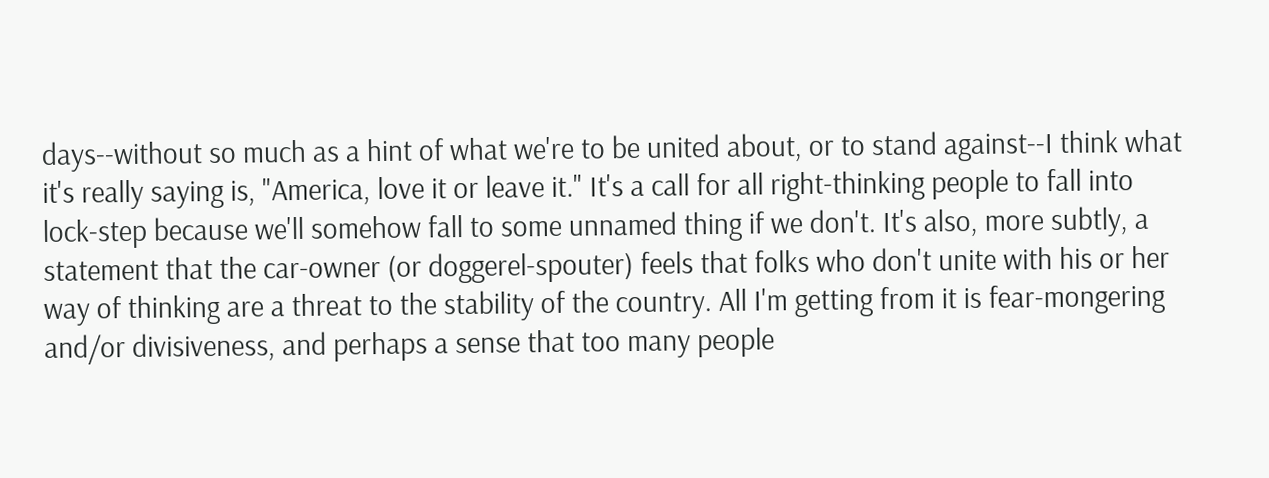days--without so much as a hint of what we're to be united about, or to stand against--I think what it's really saying is, "America, love it or leave it." It's a call for all right-thinking people to fall into lock-step because we'll somehow fall to some unnamed thing if we don't. It's also, more subtly, a statement that the car-owner (or doggerel-spouter) feels that folks who don't unite with his or her way of thinking are a threat to the stability of the country. All I'm getting from it is fear-mongering and/or divisiveness, and perhaps a sense that too many people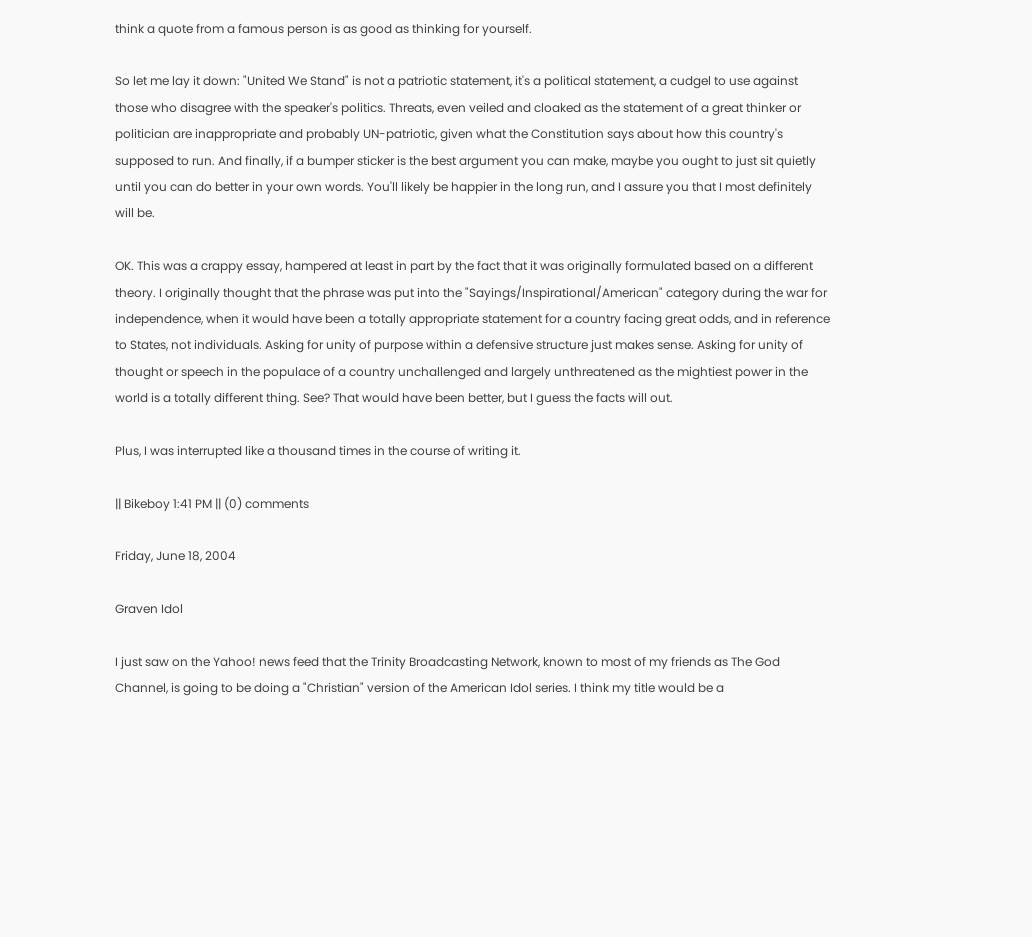think a quote from a famous person is as good as thinking for yourself.

So let me lay it down: "United We Stand" is not a patriotic statement, it's a political statement, a cudgel to use against those who disagree with the speaker's politics. Threats, even veiled and cloaked as the statement of a great thinker or politician are inappropriate and probably UN-patriotic, given what the Constitution says about how this country's supposed to run. And finally, if a bumper sticker is the best argument you can make, maybe you ought to just sit quietly until you can do better in your own words. You'll likely be happier in the long run, and I assure you that I most definitely will be.

OK. This was a crappy essay, hampered at least in part by the fact that it was originally formulated based on a different theory. I originally thought that the phrase was put into the "Sayings/Inspirational/American" category during the war for independence, when it would have been a totally appropriate statement for a country facing great odds, and in reference to States, not individuals. Asking for unity of purpose within a defensive structure just makes sense. Asking for unity of thought or speech in the populace of a country unchallenged and largely unthreatened as the mightiest power in the world is a totally different thing. See? That would have been better, but I guess the facts will out.

Plus, I was interrupted like a thousand times in the course of writing it.

|| Bikeboy 1:41 PM || (0) comments

Friday, June 18, 2004

Graven Idol

I just saw on the Yahoo! news feed that the Trinity Broadcasting Network, known to most of my friends as The God Channel, is going to be doing a "Christian" version of the American Idol series. I think my title would be a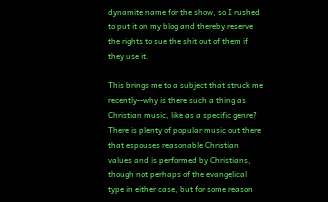dynamite name for the show, so I rushed to put it on my blog and thereby reserve the rights to sue the shit out of them if they use it.

This brings me to a subject that struck me recently--why is there such a thing as Christian music, like as a specific genre? There is plenty of popular music out there that espouses reasonable Christian values and is performed by Christians, though not perhaps of the evangelical type in either case, but for some reason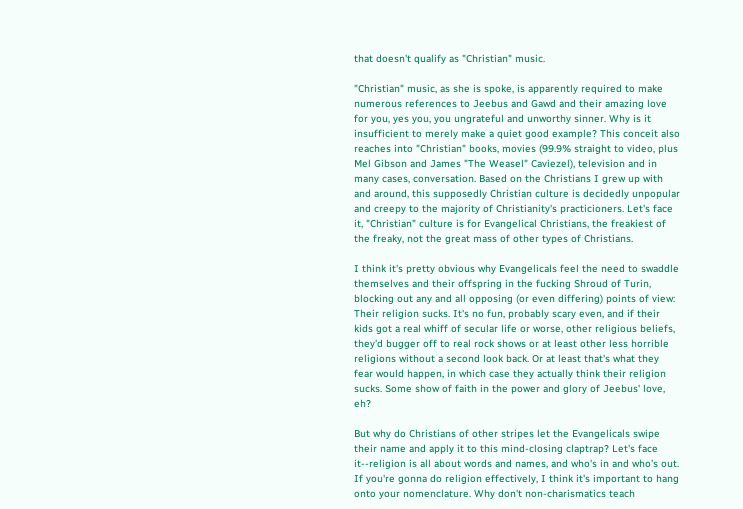that doesn't qualify as "Christian" music.

"Christian" music, as she is spoke, is apparently required to make numerous references to Jeebus and Gawd and their amazing love for you, yes you, you ungrateful and unworthy sinner. Why is it insufficient to merely make a quiet good example? This conceit also reaches into "Christian" books, movies (99.9% straight to video, plus Mel Gibson and James "The Weasel" Caviezel), television and in many cases, conversation. Based on the Christians I grew up with and around, this supposedly Christian culture is decidedly unpopular and creepy to the majority of Christianity's practicioners. Let's face it, "Christian" culture is for Evangelical Christians, the freakiest of the freaky, not the great mass of other types of Christians.

I think it's pretty obvious why Evangelicals feel the need to swaddle themselves and their offspring in the fucking Shroud of Turin, blocking out any and all opposing (or even differing) points of view: Their religion sucks. It's no fun, probably scary even, and if their kids got a real whiff of secular life or worse, other religious beliefs, they'd bugger off to real rock shows or at least other less horrible religions without a second look back. Or at least that's what they fear would happen, in which case they actually think their religion sucks. Some show of faith in the power and glory of Jeebus' love, eh?

But why do Christians of other stripes let the Evangelicals swipe their name and apply it to this mind-closing claptrap? Let's face it--religion is all about words and names, and who's in and who's out. If you're gonna do religion effectively, I think it's important to hang onto your nomenclature. Why don't non-charismatics teach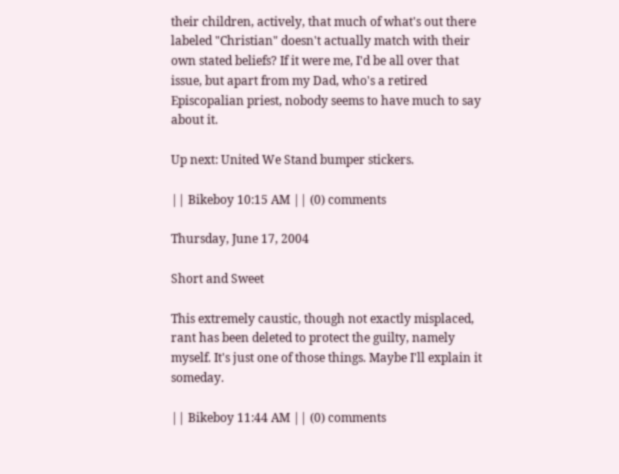their children, actively, that much of what's out there labeled "Christian" doesn't actually match with their own stated beliefs? If it were me, I'd be all over that issue, but apart from my Dad, who's a retired Episcopalian priest, nobody seems to have much to say about it.

Up next: United We Stand bumper stickers.

|| Bikeboy 10:15 AM || (0) comments

Thursday, June 17, 2004

Short and Sweet

This extremely caustic, though not exactly misplaced, rant has been deleted to protect the guilty, namely myself. It's just one of those things. Maybe I'll explain it someday.

|| Bikeboy 11:44 AM || (0) comments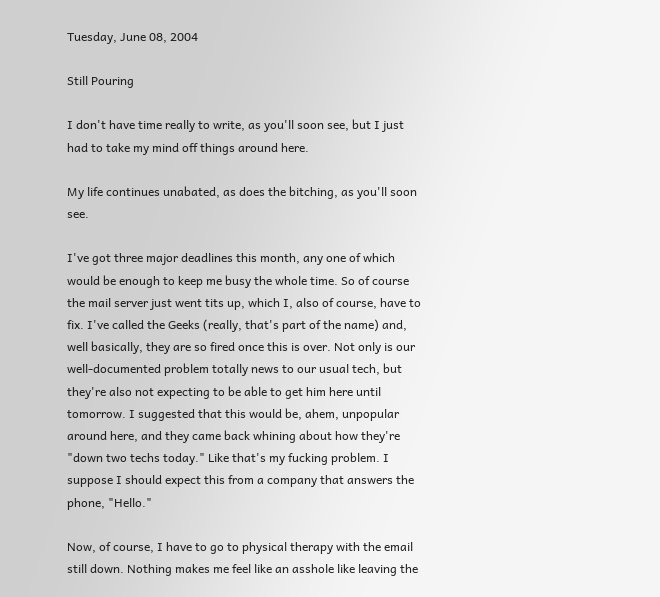Tuesday, June 08, 2004

Still Pouring

I don't have time really to write, as you'll soon see, but I just had to take my mind off things around here.

My life continues unabated, as does the bitching, as you'll soon see.

I've got three major deadlines this month, any one of which would be enough to keep me busy the whole time. So of course the mail server just went tits up, which I, also of course, have to fix. I've called the Geeks (really, that's part of the name) and, well basically, they are so fired once this is over. Not only is our well-documented problem totally news to our usual tech, but they're also not expecting to be able to get him here until tomorrow. I suggested that this would be, ahem, unpopular around here, and they came back whining about how they're "down two techs today." Like that's my fucking problem. I suppose I should expect this from a company that answers the phone, "Hello."

Now, of course, I have to go to physical therapy with the email still down. Nothing makes me feel like an asshole like leaving the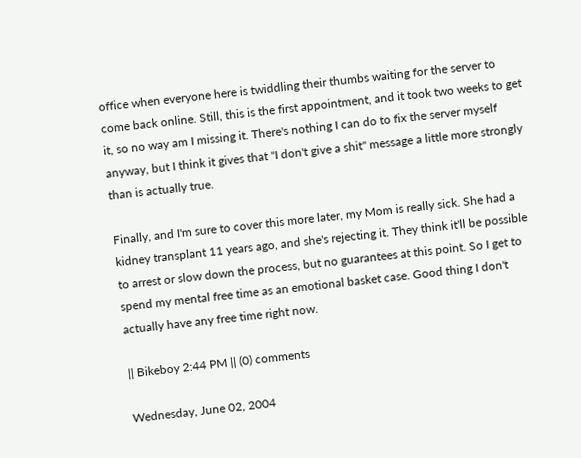office when everyone here is twiddling their thumbs waiting for the server to come back online. Still, this is the first appointment, and it took two weeks to get it, so no way am I missing it. There's nothing I can do to fix the server myself anyway, but I think it gives that "I don't give a shit" message a little more strongly than is actually true.

Finally, and I'm sure to cover this more later, my Mom is really sick. She had a kidney transplant 11 years ago, and she's rejecting it. They think it'll be possible to arrest or slow down the process, but no guarantees at this point. So I get to spend my mental free time as an emotional basket case. Good thing I don't actually have any free time right now.

|| Bikeboy 2:44 PM || (0) comments

Wednesday, June 02, 2004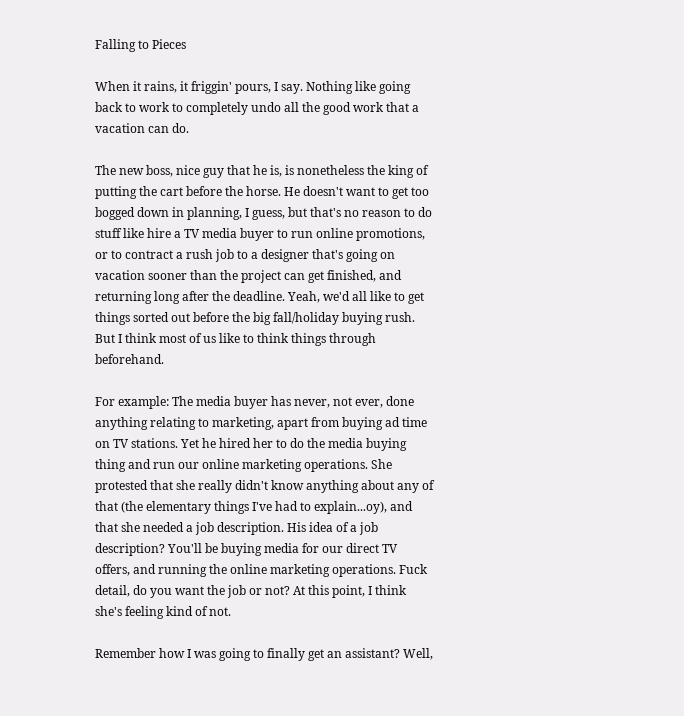Falling to Pieces

When it rains, it friggin' pours, I say. Nothing like going back to work to completely undo all the good work that a vacation can do.

The new boss, nice guy that he is, is nonetheless the king of putting the cart before the horse. He doesn't want to get too bogged down in planning, I guess, but that's no reason to do stuff like hire a TV media buyer to run online promotions, or to contract a rush job to a designer that's going on vacation sooner than the project can get finished, and returning long after the deadline. Yeah, we'd all like to get things sorted out before the big fall/holiday buying rush. But I think most of us like to think things through beforehand.

For example: The media buyer has never, not ever, done anything relating to marketing, apart from buying ad time on TV stations. Yet he hired her to do the media buying thing and run our online marketing operations. She protested that she really didn't know anything about any of that (the elementary things I've had to explain...oy), and that she needed a job description. His idea of a job description? You'll be buying media for our direct TV offers, and running the online marketing operations. Fuck detail, do you want the job or not? At this point, I think she's feeling kind of not.

Remember how I was going to finally get an assistant? Well,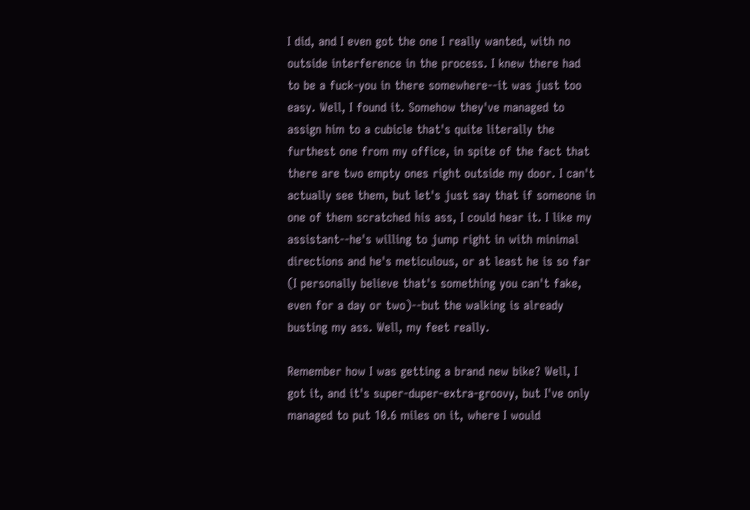I did, and I even got the one I really wanted, with no outside interference in the process. I knew there had to be a fuck-you in there somewhere--it was just too easy. Well, I found it. Somehow they've managed to assign him to a cubicle that's quite literally the furthest one from my office, in spite of the fact that there are two empty ones right outside my door. I can't actually see them, but let's just say that if someone in one of them scratched his ass, I could hear it. I like my assistant--he's willing to jump right in with minimal directions and he's meticulous, or at least he is so far (I personally believe that's something you can't fake, even for a day or two)--but the walking is already busting my ass. Well, my feet really.

Remember how I was getting a brand new bike? Well, I got it, and it's super-duper-extra-groovy, but I've only managed to put 10.6 miles on it, where I would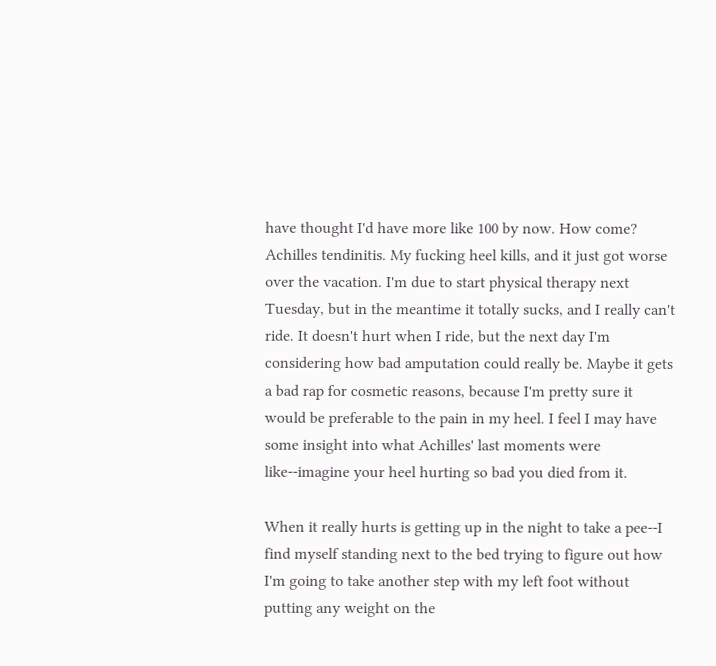have thought I'd have more like 100 by now. How come? Achilles tendinitis. My fucking heel kills, and it just got worse over the vacation. I'm due to start physical therapy next Tuesday, but in the meantime it totally sucks, and I really can't ride. It doesn't hurt when I ride, but the next day I'm considering how bad amputation could really be. Maybe it gets a bad rap for cosmetic reasons, because I'm pretty sure it would be preferable to the pain in my heel. I feel I may have some insight into what Achilles' last moments were like--imagine your heel hurting so bad you died from it.

When it really hurts is getting up in the night to take a pee--I find myself standing next to the bed trying to figure out how I'm going to take another step with my left foot without putting any weight on the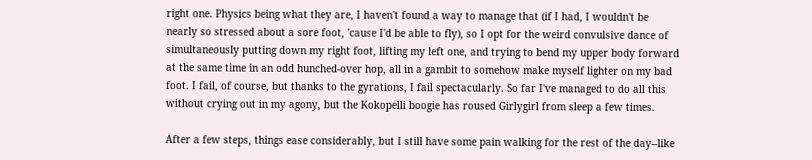right one. Physics being what they are, I haven't found a way to manage that (if I had, I wouldn't be nearly so stressed about a sore foot, 'cause I'd be able to fly), so I opt for the weird convulsive dance of simultaneously putting down my right foot, lifting my left one, and trying to bend my upper body forward at the same time in an odd hunched-over hop, all in a gambit to somehow make myself lighter on my bad foot. I fail, of course, but thanks to the gyrations, I fail spectacularly. So far I've managed to do all this without crying out in my agony, but the Kokopelli boogie has roused Girlygirl from sleep a few times.

After a few steps, things ease considerably, but I still have some pain walking for the rest of the day--like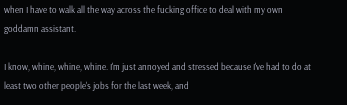when I have to walk all the way across the fucking office to deal with my own goddamn assistant.

I know, whine, whine, whine. I'm just annoyed and stressed because I've had to do at least two other people's jobs for the last week, and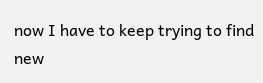now I have to keep trying to find new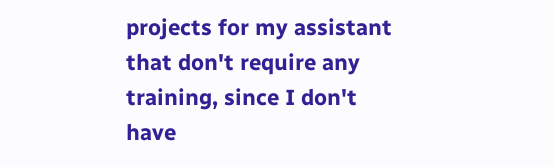projects for my assistant that don't require any training, since I don't have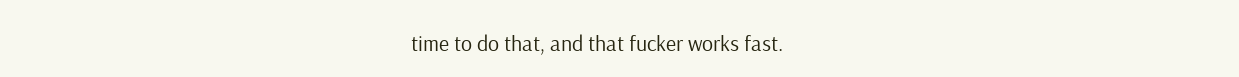time to do that, and that fucker works fast.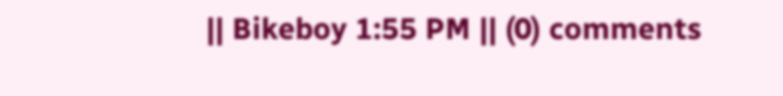|| Bikeboy 1:55 PM || (0) comments